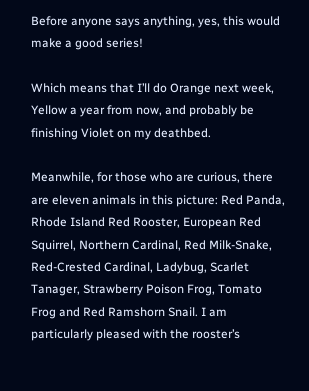Before anyone says anything, yes, this would make a good series!

Which means that I’ll do Orange next week, Yellow a year from now, and probably be finishing Violet on my deathbed.

Meanwhile, for those who are curious, there are eleven animals in this picture: Red Panda, Rhode Island Red Rooster, European Red Squirrel, Northern Cardinal, Red Milk-Snake, Red-Crested Cardinal, Ladybug, Scarlet Tanager, Strawberry Poison Frog, Tomato Frog and Red Ramshorn Snail. I am particularly pleased with the rooster’s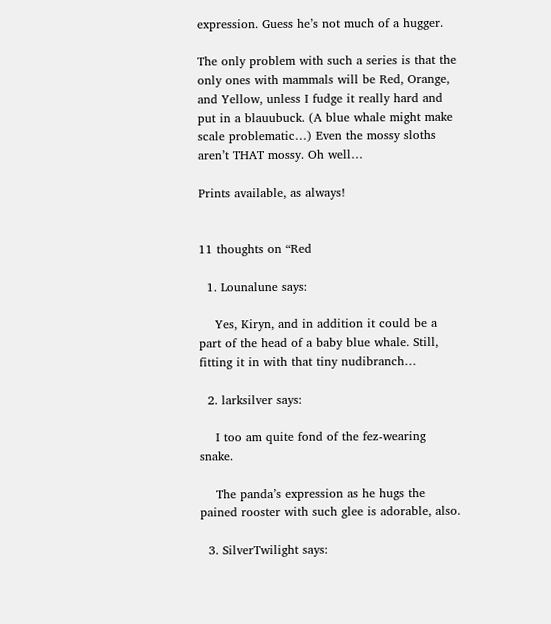expression. Guess he’s not much of a hugger.

The only problem with such a series is that the only ones with mammals will be Red, Orange, and Yellow, unless I fudge it really hard and put in a blauubuck. (A blue whale might make scale problematic…) Even the mossy sloths aren’t THAT mossy. Oh well…

Prints available, as always!


11 thoughts on “Red

  1. Lounalune says:

    Yes, Kiryn, and in addition it could be a part of the head of a baby blue whale. Still, fitting it in with that tiny nudibranch…

  2. larksilver says:

    I too am quite fond of the fez-wearing snake.

    The panda’s expression as he hugs the pained rooster with such glee is adorable, also.

  3. SilverTwilight says: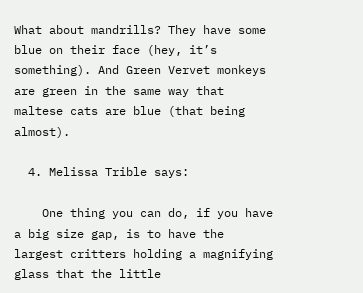What about mandrills? They have some blue on their face (hey, it’s something). And Green Vervet monkeys are green in the same way that maltese cats are blue (that being almost).

  4. Melissa Trible says:

    One thing you can do, if you have a big size gap, is to have the largest critters holding a magnifying glass that the little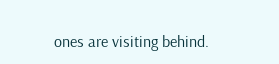ones are visiting behind.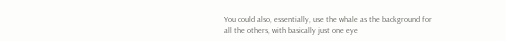You could also, essentially, use the whale as the background for all the others, with basically just one eye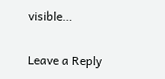visible…

Leave a Reply